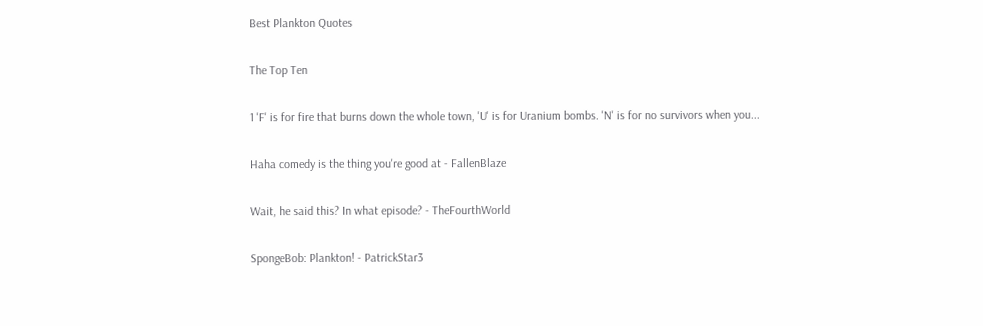Best Plankton Quotes

The Top Ten

1 'F' is for fire that burns down the whole town, 'U' is for Uranium bombs. 'N' is for no survivors when you...

Haha comedy is the thing you're good at - FallenBlaze

Wait, he said this? In what episode? - TheFourthWorld

SpongeBob: Plankton! - PatrickStar3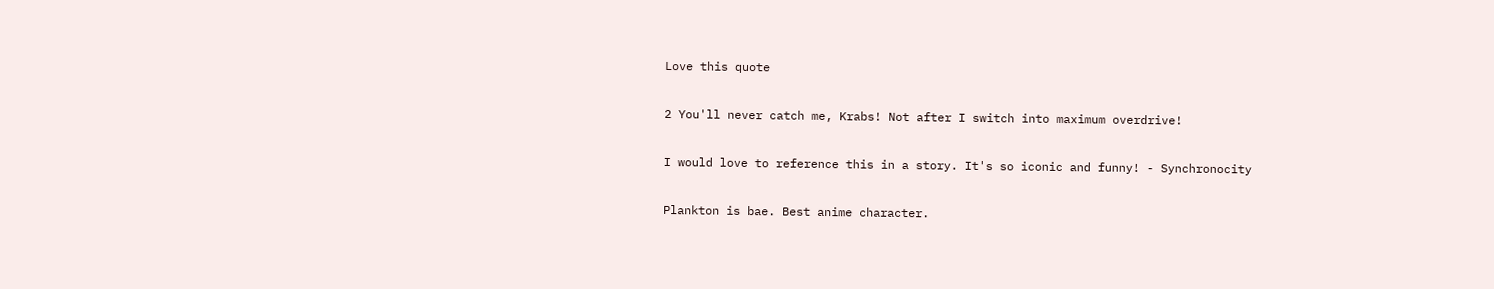Love this quote

2 You'll never catch me, Krabs! Not after I switch into maximum overdrive!

I would love to reference this in a story. It's so iconic and funny! - Synchronocity

Plankton is bae. Best anime character.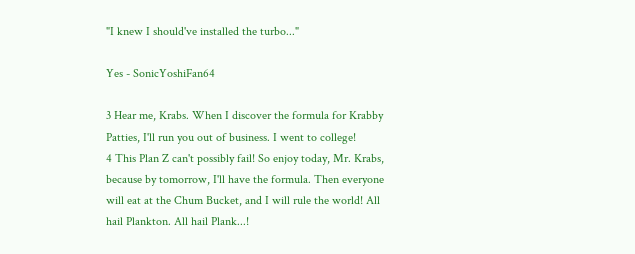"I knew I should've installed the turbo..."

Yes - SonicYoshiFan64

3 Hear me, Krabs. When I discover the formula for Krabby Patties, I'll run you out of business. I went to college!
4 This Plan Z can't possibly fail! So enjoy today, Mr. Krabs, because by tomorrow, I'll have the formula. Then everyone will eat at the Chum Bucket, and I will rule the world! All hail Plankton. All hail Plank...!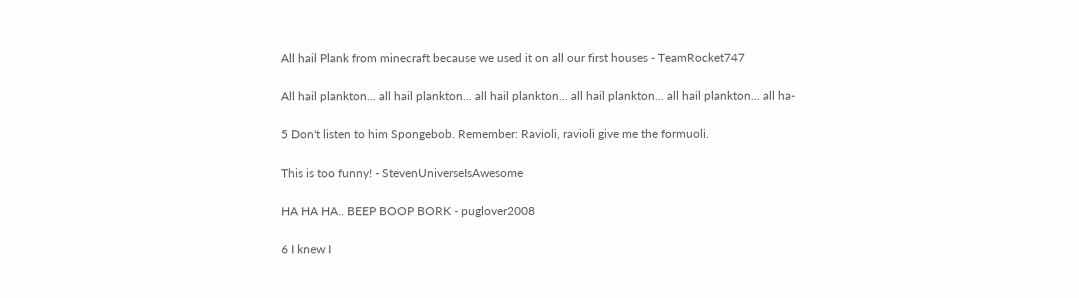All hail Plank from minecraft because we used it on all our first houses - TeamRocket747

All hail plankton... all hail plankton... all hail plankton... all hail plankton... all hail plankton... all ha-

5 Don't listen to him Spongebob. Remember: Ravioli, ravioli give me the formuoli.

This is too funny! - StevenUniverseIsAwesome

HA HA HA.. BEEP BOOP BORK - puglover2008

6 I knew I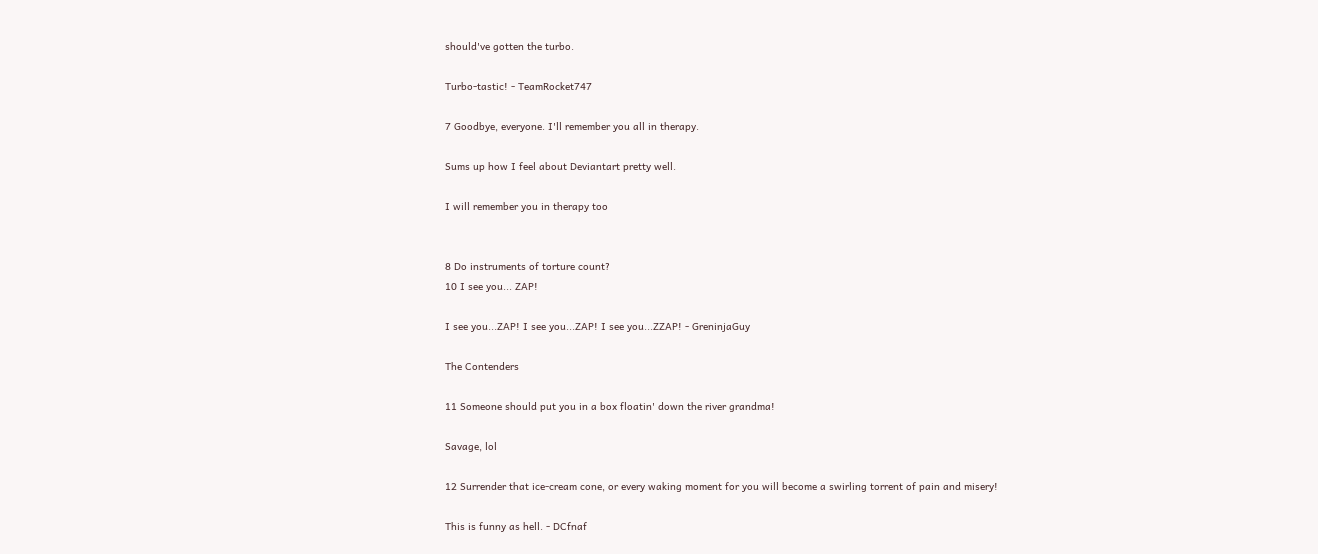should've gotten the turbo.

Turbo-tastic! - TeamRocket747

7 Goodbye, everyone. I'll remember you all in therapy.

Sums up how I feel about Deviantart pretty well.

I will remember you in therapy too


8 Do instruments of torture count?
10 I see you... ZAP!

I see you...ZAP! I see you...ZAP! I see you...ZZAP! - GreninjaGuy

The Contenders

11 Someone should put you in a box floatin' down the river grandma!

Savage, lol

12 Surrender that ice-cream cone, or every waking moment for you will become a swirling torrent of pain and misery!

This is funny as hell. - DCfnaf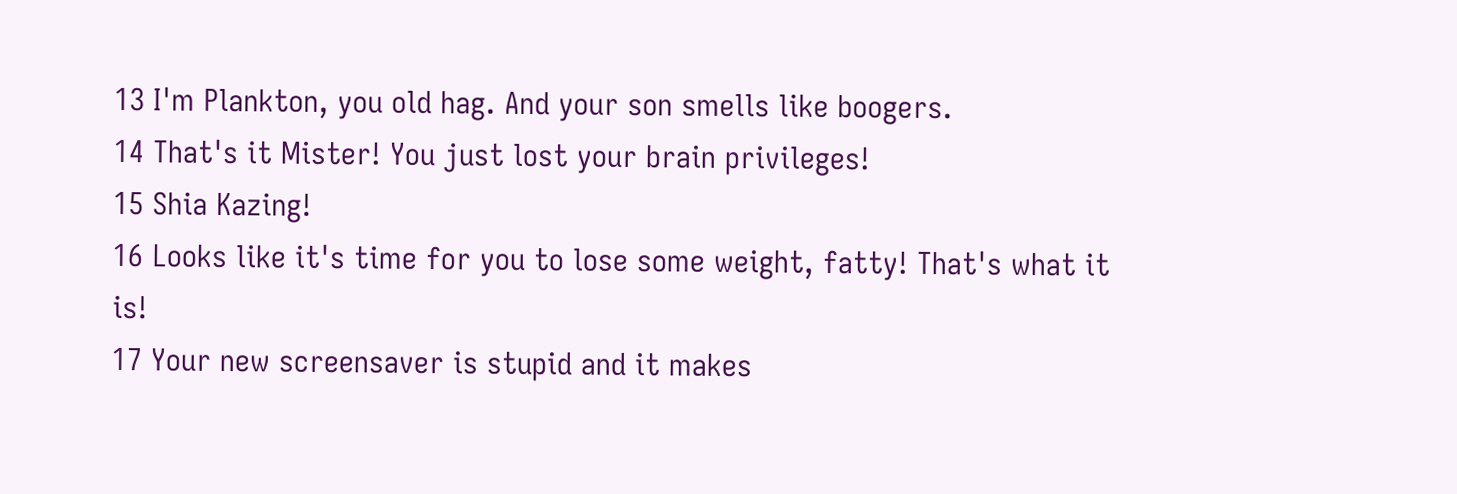13 I'm Plankton, you old hag. And your son smells like boogers.
14 That's it Mister! You just lost your brain privileges!
15 Shia Kazing!
16 Looks like it's time for you to lose some weight, fatty! That's what it is!
17 Your new screensaver is stupid and it makes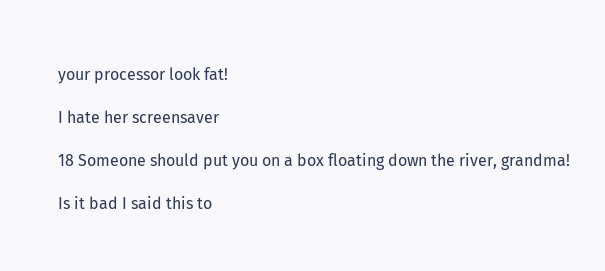your processor look fat!

I hate her screensaver

18 Someone should put you on a box floating down the river, grandma!

Is it bad I said this to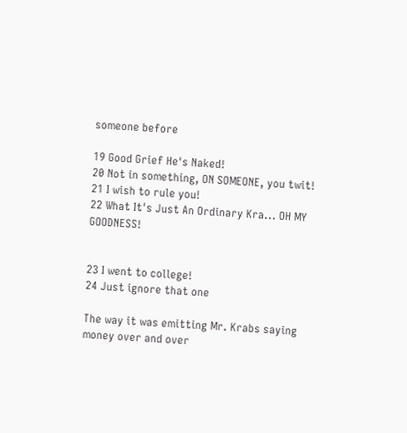someone before

19 Good Grief He's Naked!
20 Not in something, ON SOMEONE, you twit!
21 I wish to rule you!
22 What It's Just An Ordinary Kra... OH MY GOODNESS!


23 I went to college!
24 Just ignore that one

The way it was emitting Mr. Krabs saying money over and over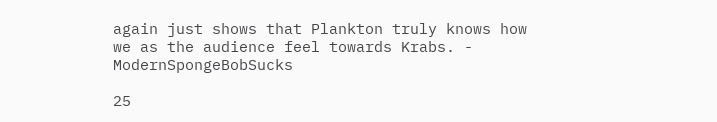again just shows that Plankton truly knows how we as the audience feel towards Krabs. - ModernSpongeBobSucks

25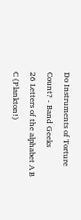Do Instruments of Torture Count? - Band Geeks
26 Letters of the alphabet A B C (Plankton!)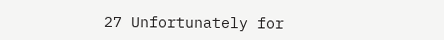27 Unfortunately for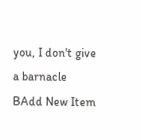you, I don't give a barnacle
BAdd New Item